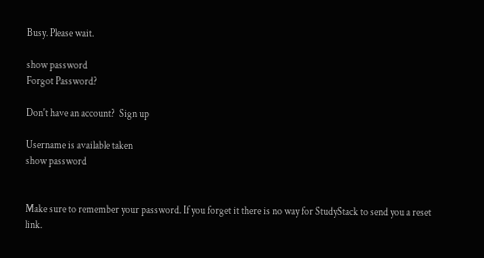Busy. Please wait.

show password
Forgot Password?

Don't have an account?  Sign up

Username is available taken
show password


Make sure to remember your password. If you forget it there is no way for StudyStack to send you a reset link.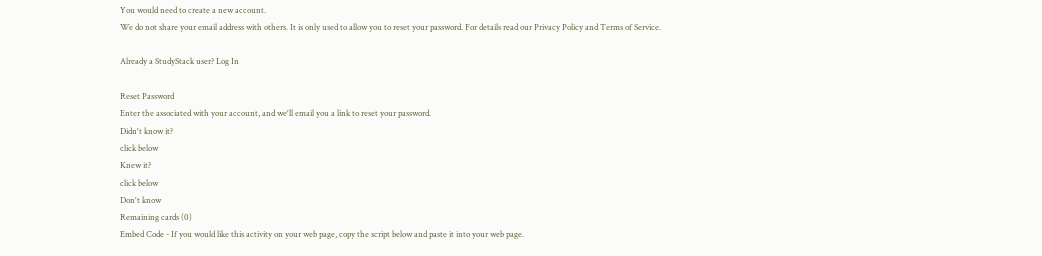You would need to create a new account.
We do not share your email address with others. It is only used to allow you to reset your password. For details read our Privacy Policy and Terms of Service.

Already a StudyStack user? Log In

Reset Password
Enter the associated with your account, and we'll email you a link to reset your password.
Didn't know it?
click below
Knew it?
click below
Don't know
Remaining cards (0)
Embed Code - If you would like this activity on your web page, copy the script below and paste it into your web page.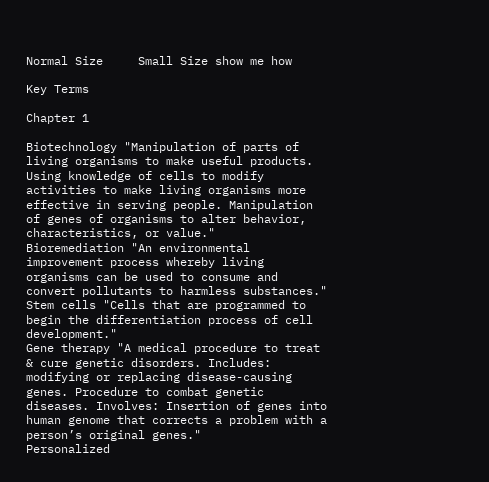Normal Size     Small Size show me how

Key Terms

Chapter 1

Biotechnology "Manipulation of parts of living organisms to make useful products. Using knowledge of cells to modify activities to make living organisms more effective in serving people. Manipulation of genes of organisms to alter behavior, characteristics, or value."
Bioremediation "An environmental improvement process whereby living organisms can be used to consume and convert pollutants to harmless substances."
Stem cells "Cells that are programmed to begin the differentiation process of cell development."
Gene therapy "A medical procedure to treat & cure genetic disorders. Includes: modifying or replacing disease-causing genes. Procedure to combat genetic diseases. Involves: Insertion of genes into human genome that corrects a problem with a person’s original genes."
Personalized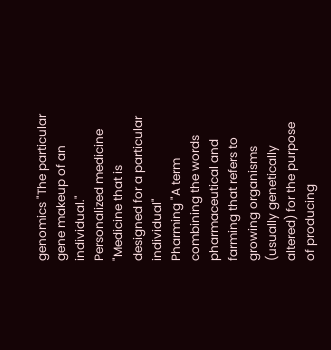genomics "The particular gene makeup of an individual."
Personalized medicine "Medicine that is designed for a particular individual"
Pharming "A term combining the words pharmaceutical and farming that refers to growing organisms (usually genetically altered) for the purpose of producing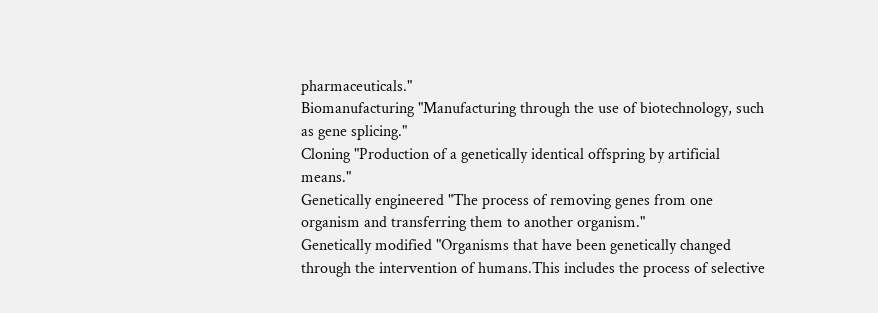pharmaceuticals."
Biomanufacturing "Manufacturing through the use of biotechnology, such as gene splicing."
Cloning "Production of a genetically identical offspring by artificial means."
Genetically engineered "The process of removing genes from one organism and transferring them to another organism."
Genetically modified "Organisms that have been genetically changed through the intervention of humans.This includes the process of selective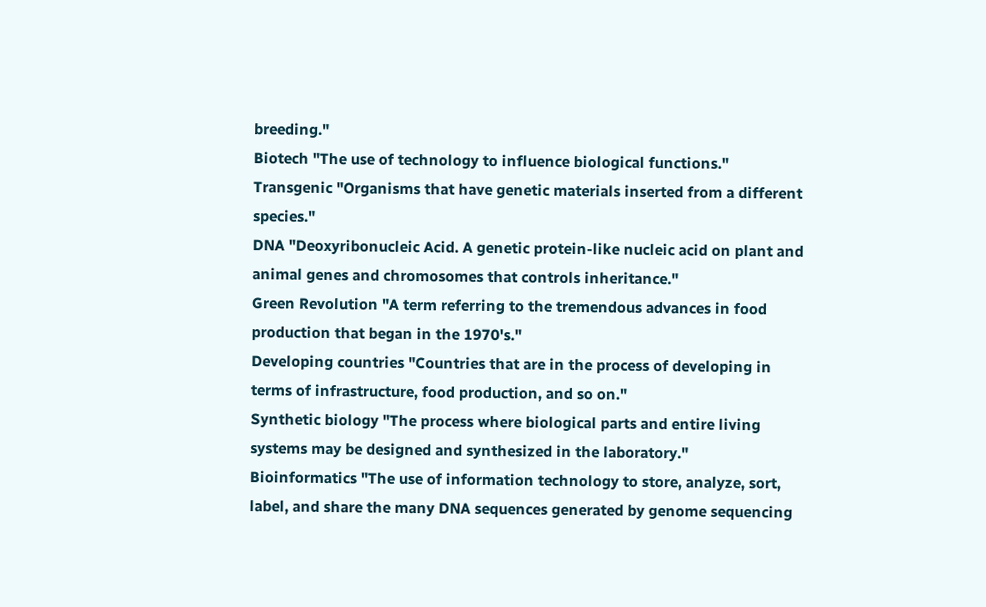breeding."
Biotech "The use of technology to influence biological functions."
Transgenic "Organisms that have genetic materials inserted from a different species."
DNA "Deoxyribonucleic Acid. A genetic protein-like nucleic acid on plant and animal genes and chromosomes that controls inheritance."
Green Revolution "A term referring to the tremendous advances in food production that began in the 1970's."
Developing countries "Countries that are in the process of developing in terms of infrastructure, food production, and so on."
Synthetic biology "The process where biological parts and entire living systems may be designed and synthesized in the laboratory."
Bioinformatics "The use of information technology to store, analyze, sort, label, and share the many DNA sequences generated by genome sequencing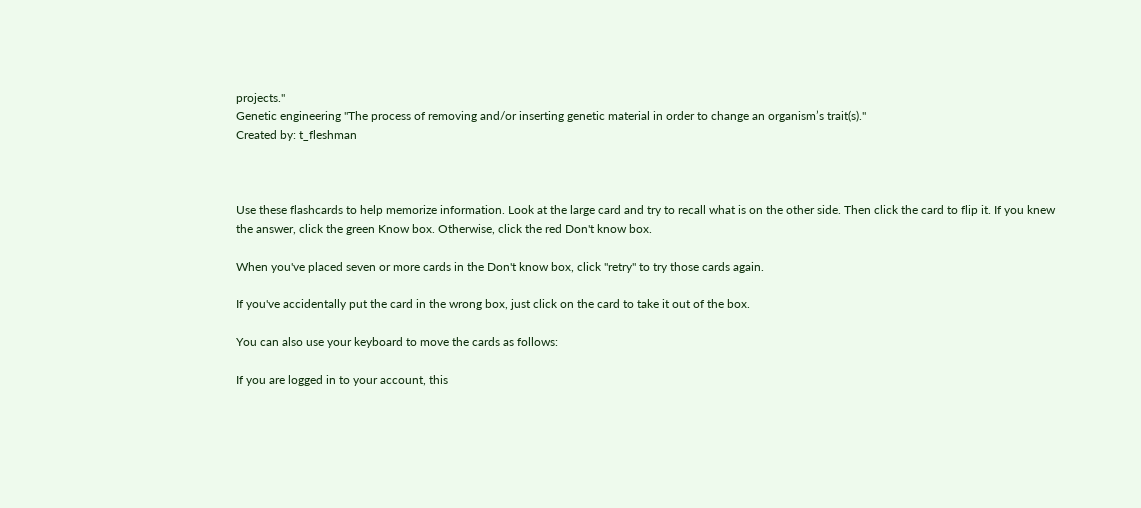projects."
Genetic engineering "The process of removing and/or inserting genetic material in order to change an organism’s trait(s)."
Created by: t_fleshman



Use these flashcards to help memorize information. Look at the large card and try to recall what is on the other side. Then click the card to flip it. If you knew the answer, click the green Know box. Otherwise, click the red Don't know box.

When you've placed seven or more cards in the Don't know box, click "retry" to try those cards again.

If you've accidentally put the card in the wrong box, just click on the card to take it out of the box.

You can also use your keyboard to move the cards as follows:

If you are logged in to your account, this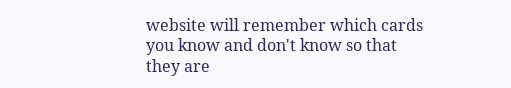website will remember which cards you know and don't know so that they are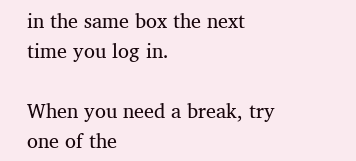in the same box the next time you log in.

When you need a break, try one of the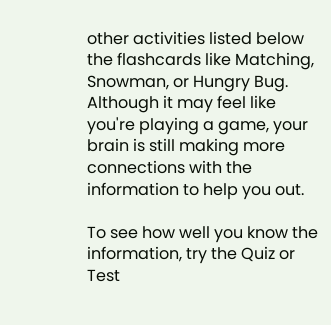other activities listed below the flashcards like Matching, Snowman, or Hungry Bug. Although it may feel like you're playing a game, your brain is still making more connections with the information to help you out.

To see how well you know the information, try the Quiz or Test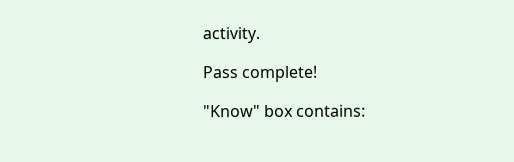activity.

Pass complete!

"Know" box contains: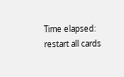Time elapsed:
restart all cards